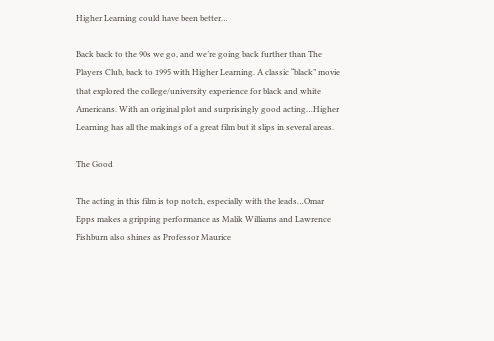Higher Learning could have been better…

Back back to the 90s we go, and we’re going back further than The Players Club, back to 1995 with Higher Learning. A classic “black” movie that explored the college/university experience for black and white Americans. With an original plot and surprisingly good acting…Higher Learning has all the makings of a great film but it slips in several areas.

The Good

The acting in this film is top notch, especially with the leads…Omar Epps makes a gripping performance as Malik Williams and Lawrence Fishburn also shines as Professor Maurice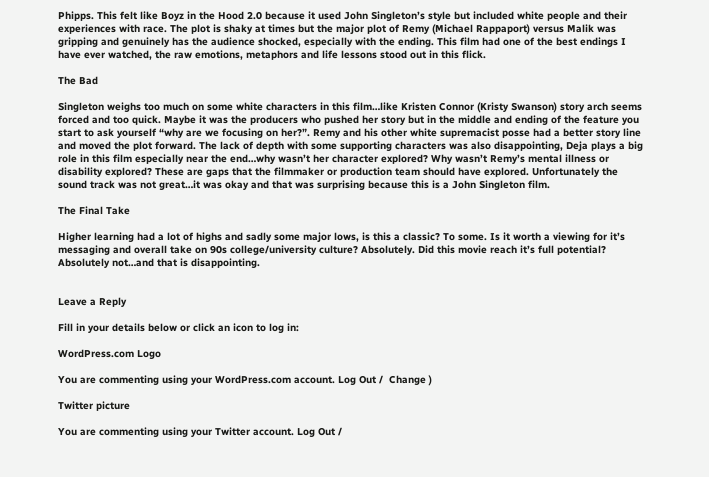Phipps. This felt like Boyz in the Hood 2.0 because it used John Singleton’s style but included white people and their experiences with race. The plot is shaky at times but the major plot of Remy (Michael Rappaport) versus Malik was gripping and genuinely has the audience shocked, especially with the ending. This film had one of the best endings I have ever watched, the raw emotions, metaphors and life lessons stood out in this flick.

The Bad

Singleton weighs too much on some white characters in this film…like Kristen Connor (Kristy Swanson) story arch seems forced and too quick. Maybe it was the producers who pushed her story but in the middle and ending of the feature you start to ask yourself “why are we focusing on her?”. Remy and his other white supremacist posse had a better story line and moved the plot forward. The lack of depth with some supporting characters was also disappointing, Deja plays a big role in this film especially near the end…why wasn’t her character explored? Why wasn’t Remy’s mental illness or disability explored? These are gaps that the filmmaker or production team should have explored. Unfortunately the sound track was not great…it was okay and that was surprising because this is a John Singleton film.

The Final Take

Higher learning had a lot of highs and sadly some major lows, is this a classic? To some. Is it worth a viewing for it’s messaging and overall take on 90s college/university culture? Absolutely. Did this movie reach it’s full potential? Absolutely not…and that is disappointing.


Leave a Reply

Fill in your details below or click an icon to log in:

WordPress.com Logo

You are commenting using your WordPress.com account. Log Out /  Change )

Twitter picture

You are commenting using your Twitter account. Log Out /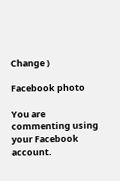Change )

Facebook photo

You are commenting using your Facebook account.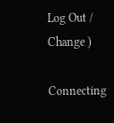Log Out /  Change )

Connecting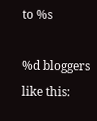to %s

%d bloggers like this: